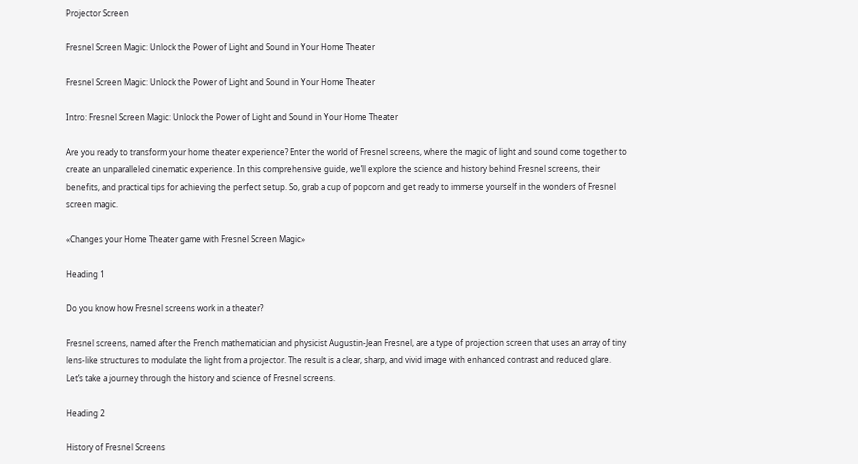Projector Screen

Fresnel Screen Magic: Unlock the Power of Light and Sound in Your Home Theater

Fresnel Screen Magic: Unlock the Power of Light and Sound in Your Home Theater

Intro: Fresnel Screen Magic: Unlock the Power of Light and Sound in Your Home Theater

Are you ready to transform your home theater experience? Enter the world of Fresnel screens, where the magic of light and sound come together to create an unparalleled cinematic experience. In this comprehensive guide, we’ll explore the science and history behind Fresnel screens, their benefits, and practical tips for achieving the perfect setup. So, grab a cup of popcorn and get ready to immerse yourself in the wonders of Fresnel screen magic.

«Changes your Home Theater game with Fresnel Screen Magic»

Heading 1

Do you know how Fresnel screens work in a theater?

Fresnel screens, named after the French mathematician and physicist Augustin-Jean Fresnel, are a type of projection screen that uses an array of tiny lens-like structures to modulate the light from a projector. The result is a clear, sharp, and vivid image with enhanced contrast and reduced glare. Let’s take a journey through the history and science of Fresnel screens.

Heading 2

History of Fresnel Screens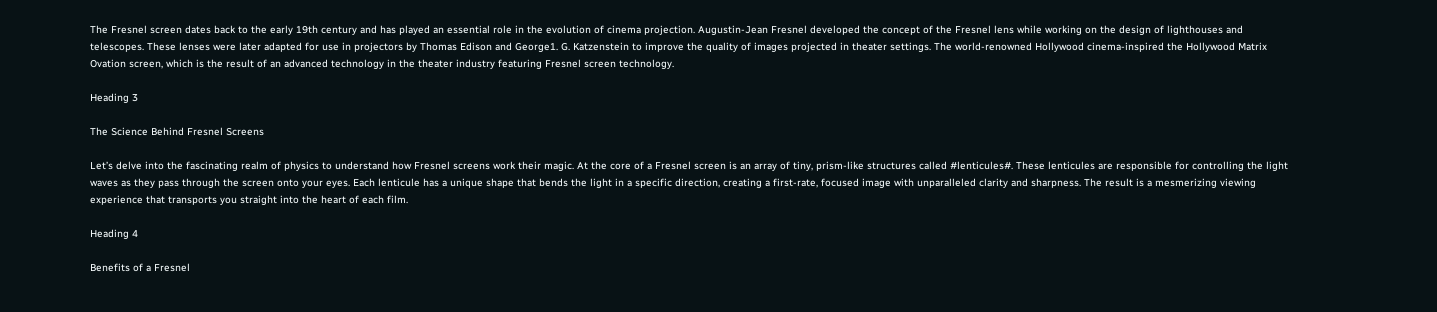The Fresnel screen dates back to the early 19th century and has played an essential role in the evolution of cinema projection. Augustin-Jean Fresnel developed the concept of the Fresnel lens while working on the design of lighthouses and telescopes. These lenses were later adapted for use in projectors by Thomas Edison and George1. G. Katzenstein to improve the quality of images projected in theater settings. The world-renowned Hollywood cinema-inspired the Hollywood Matrix Ovation screen, which is the result of an advanced technology in the theater industry featuring Fresnel screen technology.

Heading 3

The Science Behind Fresnel Screens

Let’s delve into the fascinating realm of physics to understand how Fresnel screens work their magic. At the core of a Fresnel screen is an array of tiny, prism-like structures called #lenticules#. These lenticules are responsible for controlling the light waves as they pass through the screen onto your eyes. Each lenticule has a unique shape that bends the light in a specific direction, creating a first-rate, focused image with unparalleled clarity and sharpness. The result is a mesmerizing viewing experience that transports you straight into the heart of each film.

Heading 4

Benefits of a Fresnel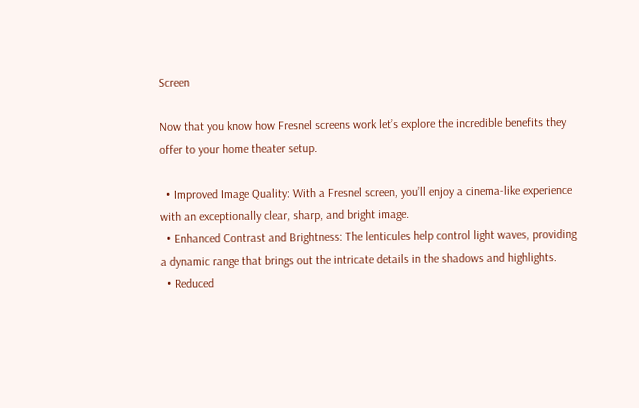Screen

Now that you know how Fresnel screens work let’s explore the incredible benefits they offer to your home theater setup.

  • Improved Image Quality: With a Fresnel screen, you’ll enjoy a cinema-like experience with an exceptionally clear, sharp, and bright image.
  • Enhanced Contrast and Brightness: The lenticules help control light waves, providing a dynamic range that brings out the intricate details in the shadows and highlights.
  • Reduced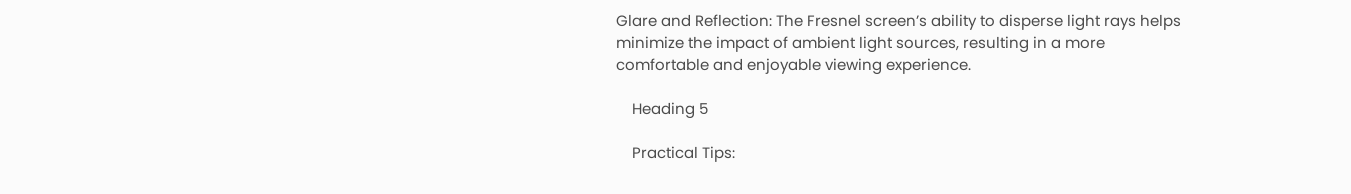Glare and Reflection: The Fresnel screen’s ability to disperse light rays helps minimize the impact of ambient light sources, resulting in a more comfortable and enjoyable viewing experience.

    Heading 5

    Practical Tips: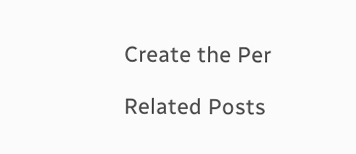Create the Per

Related Posts